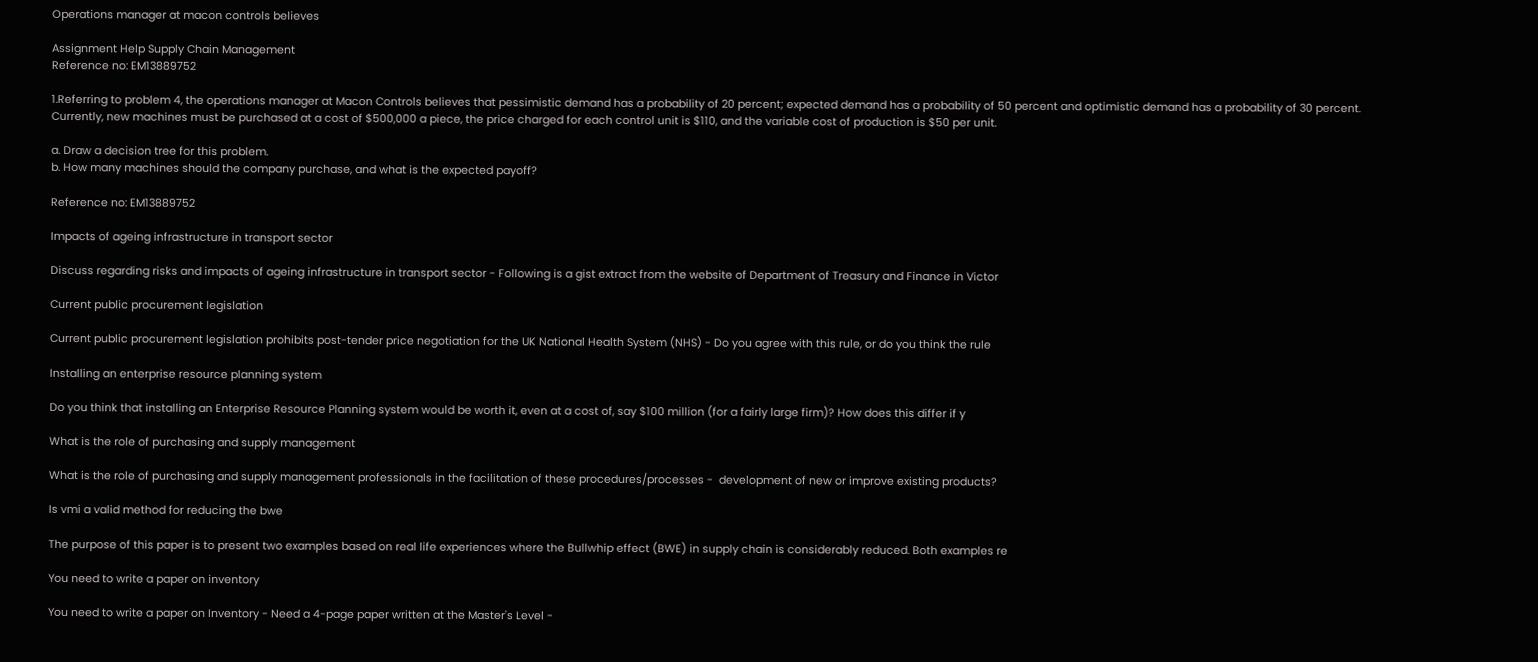Operations manager at macon controls believes

Assignment Help Supply Chain Management
Reference no: EM13889752

1.Referring to problem 4, the operations manager at Macon Controls believes that pessimistic demand has a probability of 20 percent; expected demand has a probability of 50 percent and optimistic demand has a probability of 30 percent. Currently, new machines must be purchased at a cost of $500,000 a piece, the price charged for each control unit is $110, and the variable cost of production is $50 per unit.

a. Draw a decision tree for this problem.
b. How many machines should the company purchase, and what is the expected payoff?

Reference no: EM13889752

Impacts of ageing infrastructure in transport sector

Discuss regarding risks and impacts of ageing infrastructure in transport sector - Following is a gist extract from the website of Department of Treasury and Finance in Victor

Current public procurement legislation

Current public procurement legislation prohibits post-tender price negotiation for the UK National Health System (NHS) - Do you agree with this rule, or do you think the rule

Installing an enterprise resource planning system

Do you think that installing an Enterprise Resource Planning system would be worth it, even at a cost of, say $100 million (for a fairly large firm)? How does this differ if y

What is the role of purchasing and supply management

What is the role of purchasing and supply management professionals in the facilitation of these procedures/processes -  development of new or improve existing products?

Is vmi a valid method for reducing the bwe

The purpose of this paper is to present two examples based on real life experiences where the Bullwhip effect (BWE) in supply chain is considerably reduced. Both examples re

You need to write a paper on inventory

You need to write a paper on Inventory - Need a 4-page paper written at the Master's Level -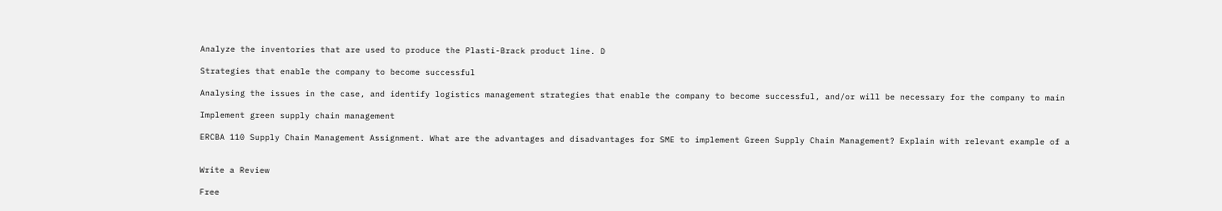Analyze the inventories that are used to produce the Plasti-Brack product line. D

Strategies that enable the company to become successful

Analysing the issues in the case, and identify logistics management strategies that enable the company to become successful, and/or will be necessary for the company to main

Implement green supply chain management

ERCBA 110 Supply Chain Management Assignment. What are the advantages and disadvantages for SME to implement Green Supply Chain Management? Explain with relevant example of a


Write a Review

Free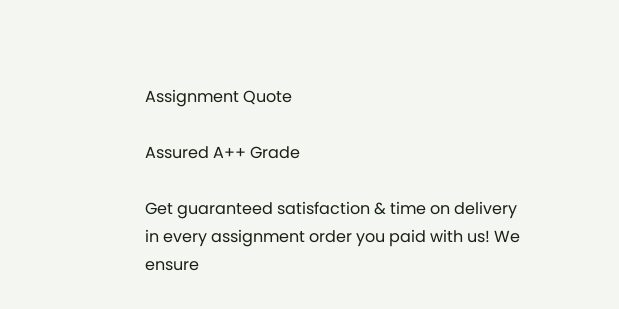Assignment Quote

Assured A++ Grade

Get guaranteed satisfaction & time on delivery in every assignment order you paid with us! We ensure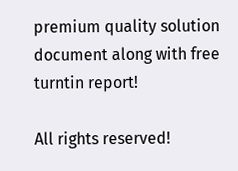premium quality solution document along with free turntin report!

All rights reserved!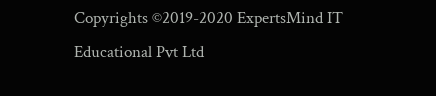Copyrights ©2019-2020 ExpertsMind IT Educational Pvt Ltd